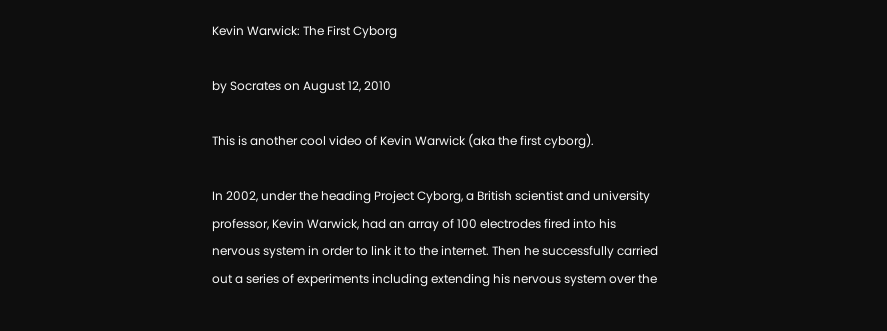Kevin Warwick: The First Cyborg

by Socrates on August 12, 2010

This is another cool video of Kevin Warwick (aka the first cyborg).

In 2002, under the heading Project Cyborg, a British scientist and university professor, Kevin Warwick, had an array of 100 electrodes fired into his nervous system in order to link it to the internet. Then he successfully carried out a series of experiments including extending his nervous system over the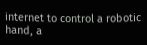internet to control a robotic hand, a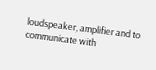loudspeaker, amplifier and to communicate with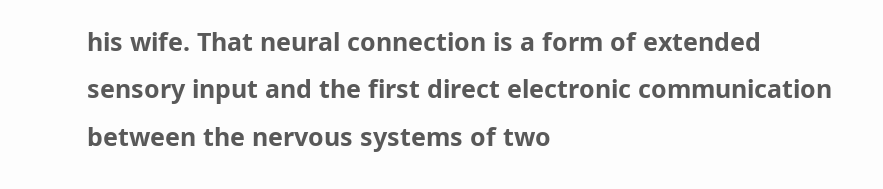his wife. That neural connection is a form of extended sensory input and the first direct electronic communication between the nervous systems of two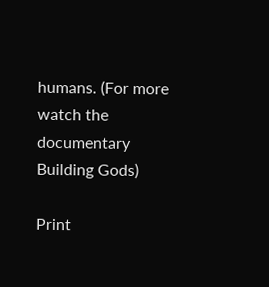humans. (For more watch the documentary Building Gods)

Print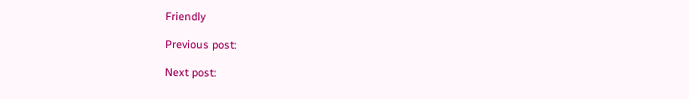Friendly

Previous post:

Next post: